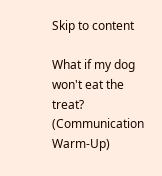Skip to content

What if my dog won't eat the treat? (Communication Warm-Up)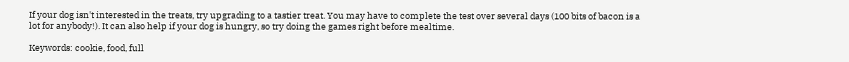If your dog isn't interested in the treats, try upgrading to a tastier treat. You may have to complete the test over several days (100 bits of bacon is a lot for anybody!). It can also help if your dog is hungry, so try doing the games right before mealtime.

Keywords: cookie, food, full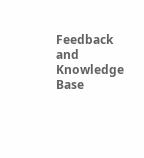Feedback and Knowledge Base